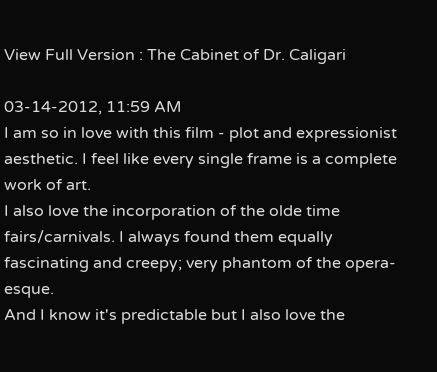View Full Version : The Cabinet of Dr. Caligari

03-14-2012, 11:59 AM
I am so in love with this film - plot and expressionist aesthetic. I feel like every single frame is a complete work of art.
I also love the incorporation of the olde time fairs/carnivals. I always found them equally fascinating and creepy; very phantom of the opera-esque.
And I know it's predictable but I also love the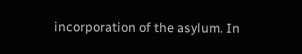incorporation of the asylum. In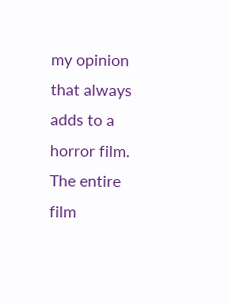my opinion that always adds to a horror film.
The entire film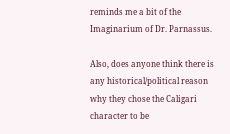reminds me a bit of the Imaginarium of Dr. Parnassus.

Also, does anyone think there is any historical/political reason why they chose the Caligari character to be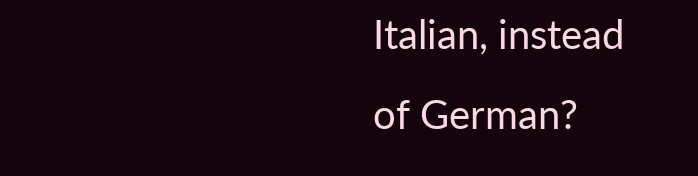Italian, instead of German?